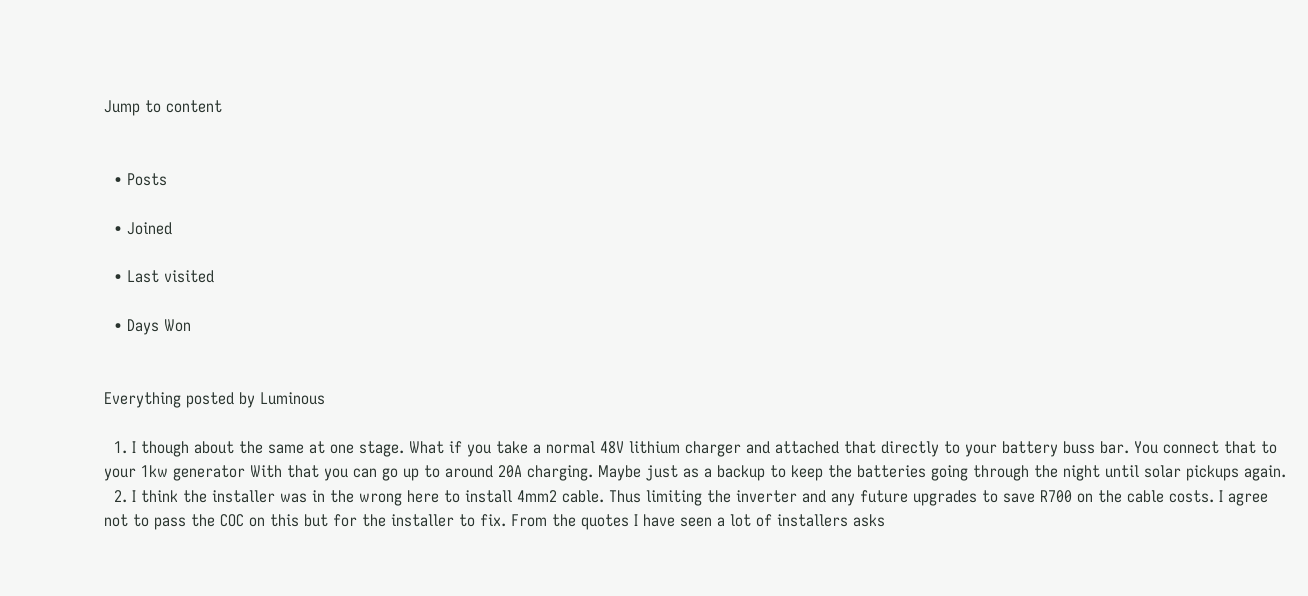Jump to content


  • Posts

  • Joined

  • Last visited

  • Days Won


Everything posted by Luminous

  1. I though about the same at one stage. What if you take a normal 48V lithium charger and attached that directly to your battery buss bar. You connect that to your 1kw generator With that you can go up to around 20A charging. Maybe just as a backup to keep the batteries going through the night until solar pickups again.
  2. I think the installer was in the wrong here to install 4mm2 cable. Thus limiting the inverter and any future upgrades to save R700 on the cable costs. I agree not to pass the COC on this but for the installer to fix. From the quotes I have seen a lot of installers asks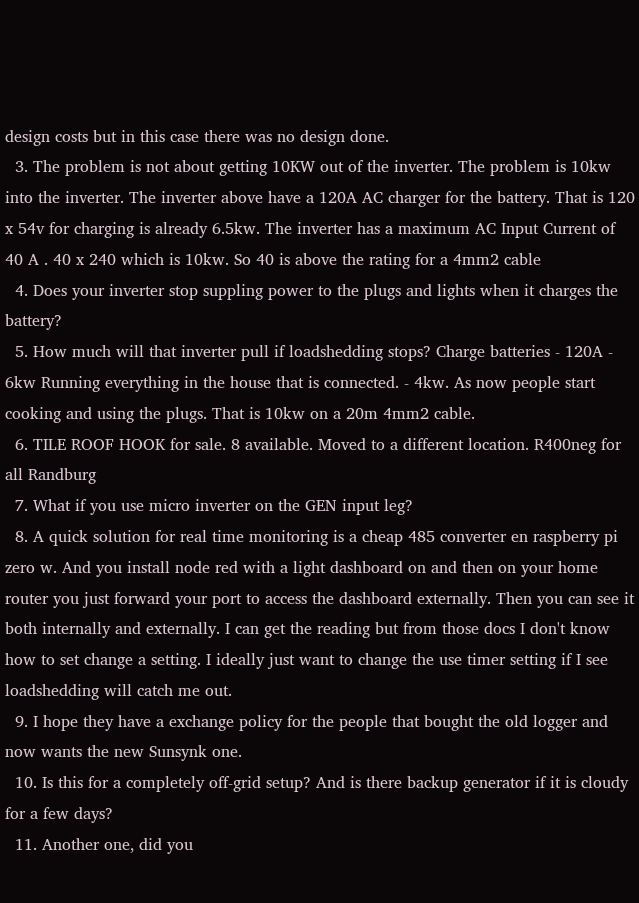design costs but in this case there was no design done.
  3. The problem is not about getting 10KW out of the inverter. The problem is 10kw into the inverter. The inverter above have a 120A AC charger for the battery. That is 120 x 54v for charging is already 6.5kw. The inverter has a maximum AC Input Current of 40 A . 40 x 240 which is 10kw. So 40 is above the rating for a 4mm2 cable
  4. Does your inverter stop suppling power to the plugs and lights when it charges the battery?
  5. How much will that inverter pull if loadshedding stops? Charge batteries - 120A - 6kw Running everything in the house that is connected. - 4kw. As now people start cooking and using the plugs. That is 10kw on a 20m 4mm2 cable.
  6. TILE ROOF HOOK for sale. 8 available. Moved to a different location. R400neg for all Randburg
  7. What if you use micro inverter on the GEN input leg?
  8. A quick solution for real time monitoring is a cheap 485 converter en raspberry pi zero w. And you install node red with a light dashboard on and then on your home router you just forward your port to access the dashboard externally. Then you can see it both internally and externally. I can get the reading but from those docs I don't know how to set change a setting. I ideally just want to change the use timer setting if I see loadshedding will catch me out.
  9. I hope they have a exchange policy for the people that bought the old logger and now wants the new Sunsynk one.
  10. Is this for a completely off-grid setup? And is there backup generator if it is cloudy for a few days?
  11. Another one, did you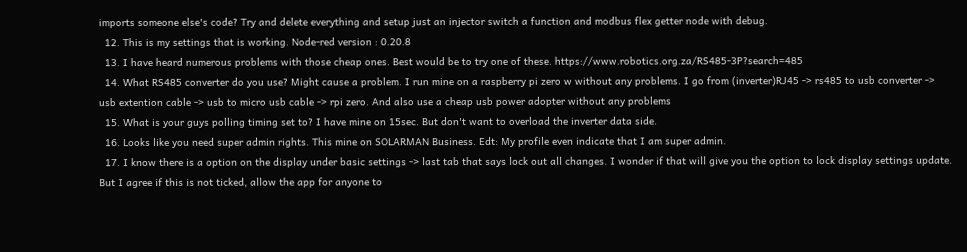imports someone else's code? Try and delete everything and setup just an injector switch a function and modbus flex getter node with debug.
  12. This is my settings that is working. Node-red version : 0.20.8
  13. I have heard numerous problems with those cheap ones. Best would be to try one of these. https://www.robotics.org.za/RS485-3P?search=485
  14. What RS485 converter do you use? Might cause a problem. I run mine on a raspberry pi zero w without any problems. I go from (inverter)RJ45 -> rs485 to usb converter -> usb extention cable -> usb to micro usb cable -> rpi zero. And also use a cheap usb power adopter without any problems
  15. What is your guys polling timing set to? I have mine on 15sec. But don't want to overload the inverter data side.
  16. Looks like you need super admin rights. This mine on SOLARMAN Business. Edt: My profile even indicate that I am super admin.
  17. I know there is a option on the display under basic settings -> last tab that says lock out all changes. I wonder if that will give you the option to lock display settings update. But I agree if this is not ticked, allow the app for anyone to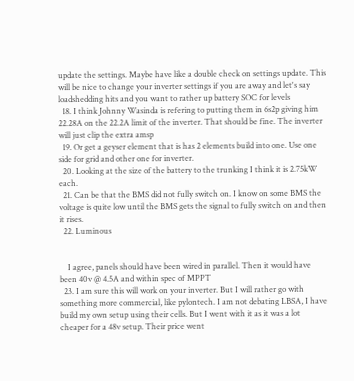update the settings. Maybe have like a double check on settings update. This will be nice to change your inverter settings if you are away and let's say loadshedding hits and you want to rather up battery SOC for levels
  18. I think Johnny Wasinda is refering to putting them in 6s2p giving him 22.28A on the 22.2A limit of the inverter. That should be fine. The inverter will just clip the extra amsp
  19. Or get a geyser element that is has 2 elements build into one. Use one side for grid and other one for inverter.
  20. Looking at the size of the battery to the trunking I think it is 2.75kW each.
  21. Can be that the BMS did not fully switch on. I know on some BMS the voltage is quite low until the BMS gets the signal to fully switch on and then it rises.
  22. Luminous


    I agree, panels should have been wired in parallel. Then it would have been 40v @ 4.5A and within spec of MPPT
  23. I am sure this will work on your inverter. But I will rather go with something more commercial, like pylontech. I am not debating LBSA, I have build my own setup using their cells. But I went with it as it was a lot cheaper for a 48v setup. Their price went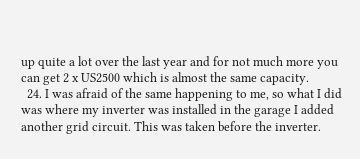up quite a lot over the last year and for not much more you can get 2 x US2500 which is almost the same capacity.
  24. I was afraid of the same happening to me, so what I did was where my inverter was installed in the garage I added another grid circuit. This was taken before the inverter.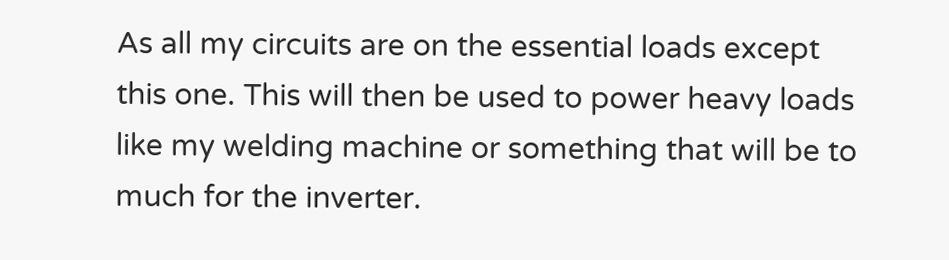As all my circuits are on the essential loads except this one. This will then be used to power heavy loads like my welding machine or something that will be to much for the inverter.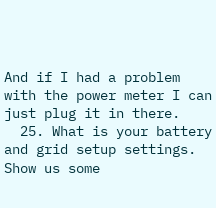And if I had a problem with the power meter I can just plug it in there.
  25. What is your battery and grid setup settings. Show us some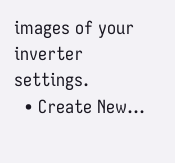images of your inverter settings.
  • Create New...